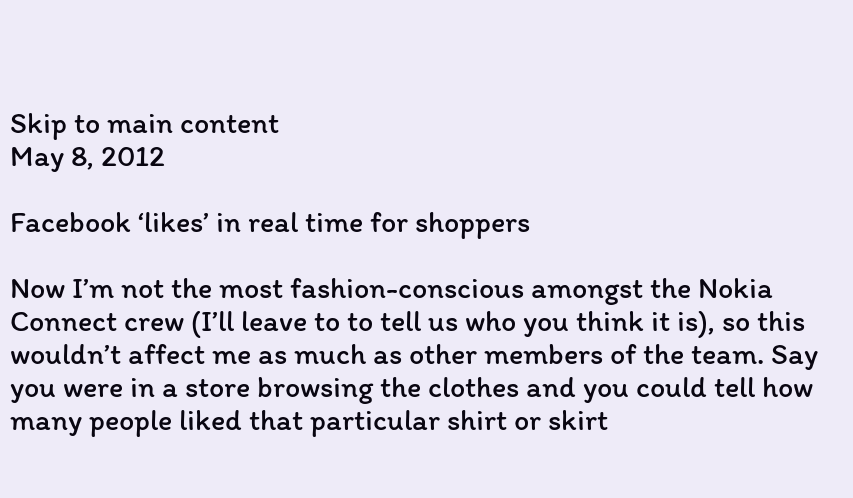Skip to main content
May 8, 2012

Facebook ‘likes’ in real time for shoppers

Now I’m not the most fashion-conscious amongst the Nokia Connect crew (I’ll leave to to tell us who you think it is), so this wouldn’t affect me as much as other members of the team. Say you were in a store browsing the clothes and you could tell how many people liked that particular shirt or skirt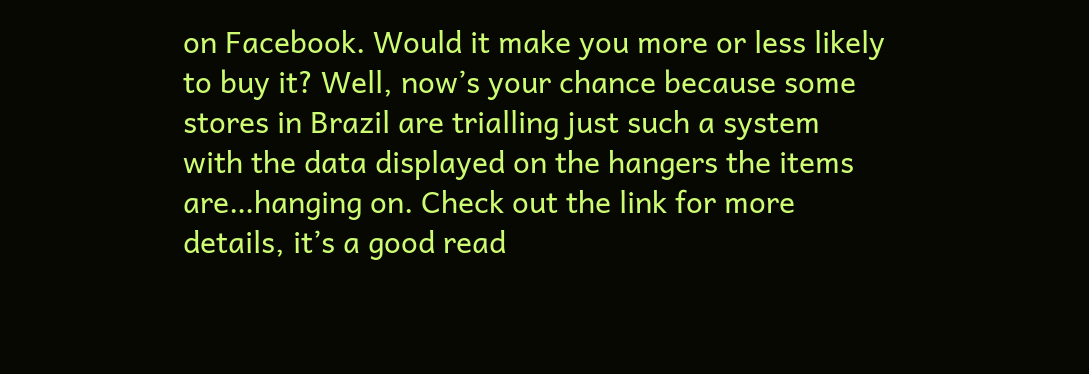on Facebook. Would it make you more or less likely to buy it? Well, now’s your chance because some stores in Brazil are trialling just such a system with the data displayed on the hangers the items are…hanging on. Check out the link for more details, it’s a good read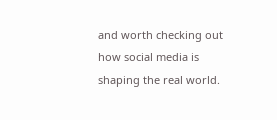and worth checking out how social media is shaping the real world.